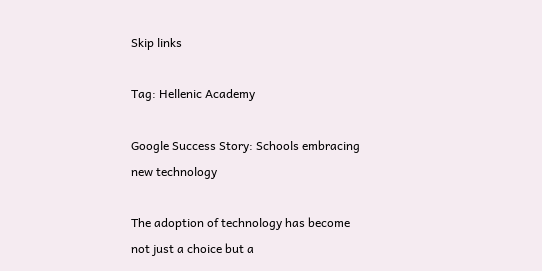Skip links

Tag: Hellenic Academy

Google Success Story: Schools embracing new technology

The adoption of technology has become not just a choice but a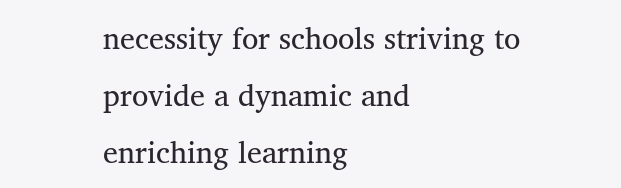necessity for schools striving to provide a dynamic and enriching learning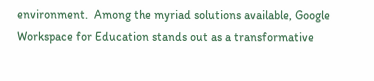environment.  Among the myriad solutions available, Google Workspace for Education stands out as a transformative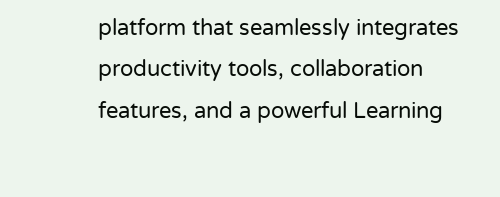platform that seamlessly integrates productivity tools, collaboration features, and a powerful Learning